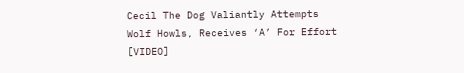Cecil The Dog Valiantly Attempts Wolf Howls, Receives ‘A’ For Effort [VIDEO]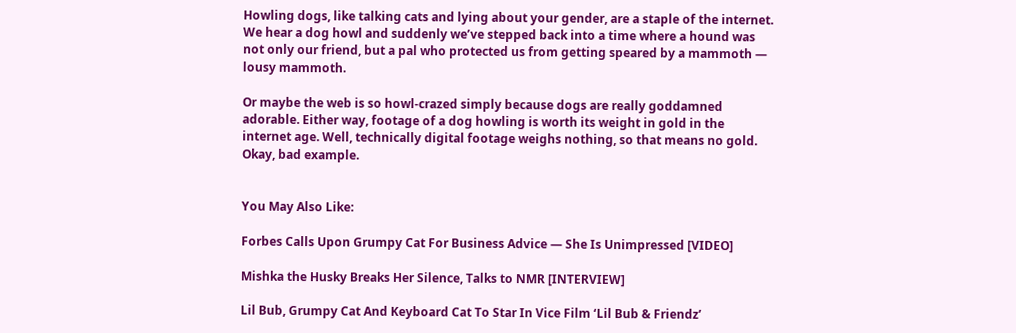Howling dogs, like talking cats and lying about your gender, are a staple of the internet. We hear a dog howl and suddenly we’ve stepped back into a time where a hound was not only our friend, but a pal who protected us from getting speared by a mammoth — lousy mammoth.

Or maybe the web is so howl-crazed simply because dogs are really goddamned adorable. Either way, footage of a dog howling is worth its weight in gold in the internet age. Well, technically digital footage weighs nothing, so that means no gold. Okay, bad example.


You May Also Like:

Forbes Calls Upon Grumpy Cat For Business Advice — She Is Unimpressed [VIDEO]

Mishka the Husky Breaks Her Silence, Talks to NMR [INTERVIEW]

Lil Bub, Grumpy Cat And Keyboard Cat To Star In Vice Film ‘Lil Bub & Friendz’